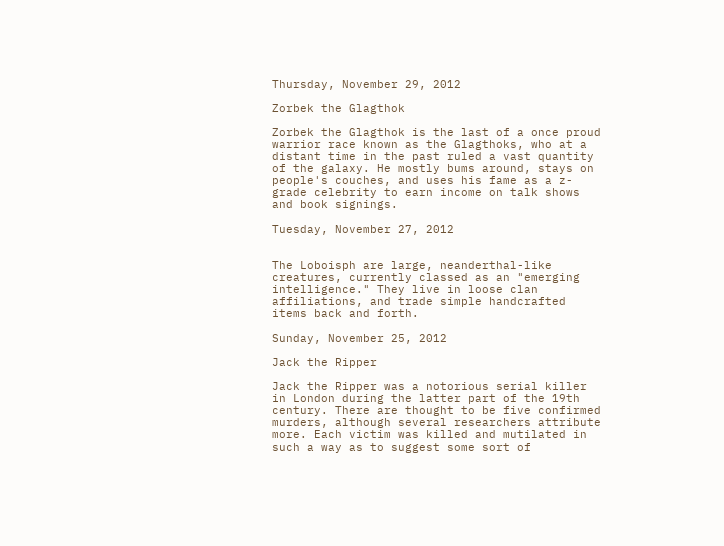Thursday, November 29, 2012

Zorbek the Glagthok

Zorbek the Glagthok is the last of a once proud warrior race known as the Glagthoks, who at a distant time in the past ruled a vast quantity of the galaxy. He mostly bums around, stays on people's couches, and uses his fame as a z-grade celebrity to earn income on talk shows and book signings.

Tuesday, November 27, 2012


The Loboisph are large, neanderthal-like creatures, currently classed as an "emerging intelligence." They live in loose clan affiliations, and trade simple handcrafted items back and forth.

Sunday, November 25, 2012

Jack the Ripper

Jack the Ripper was a notorious serial killer in London during the latter part of the 19th century. There are thought to be five confirmed murders, although several researchers attribute more. Each victim was killed and mutilated in such a way as to suggest some sort of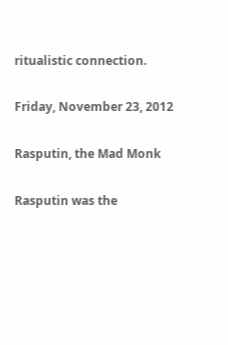ritualistic connection.

Friday, November 23, 2012

Rasputin, the Mad Monk

Rasputin was the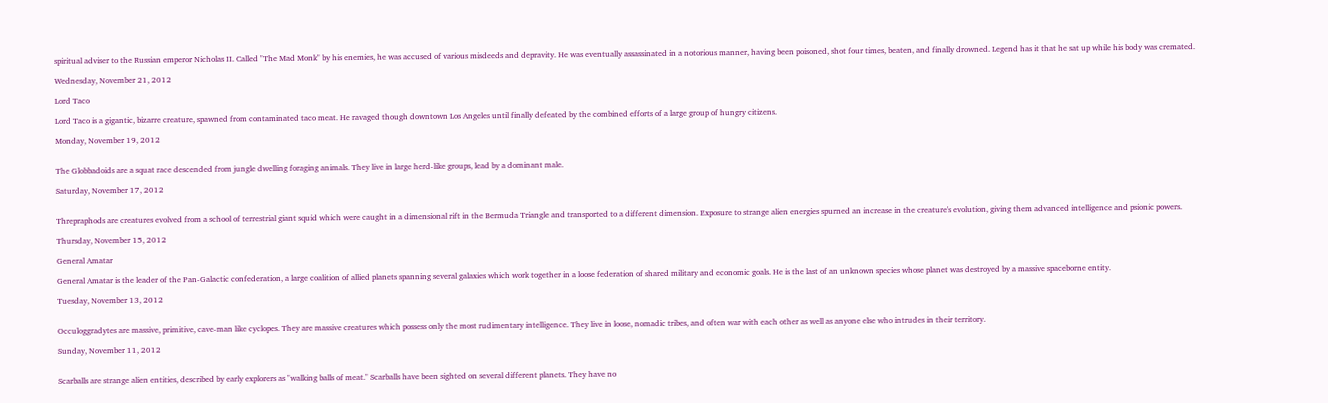spiritual adviser to the Russian emperor Nicholas II. Called "The Mad Monk" by his enemies, he was accused of various misdeeds and depravity. He was eventually assassinated in a notorious manner, having been poisoned, shot four times, beaten, and finally drowned. Legend has it that he sat up while his body was cremated.

Wednesday, November 21, 2012

Lord Taco

Lord Taco is a gigantic, bizarre creature, spawned from contaminated taco meat. He ravaged though downtown Los Angeles until finally defeated by the combined efforts of a large group of hungry citizens.

Monday, November 19, 2012


The Globbadoids are a squat race descended from jungle dwelling foraging animals. They live in large herd-like groups, lead by a dominant male.

Saturday, November 17, 2012


Threpraphods are creatures evolved from a school of terrestrial giant squid which were caught in a dimensional rift in the Bermuda Triangle and transported to a different dimension. Exposure to strange alien energies spurned an increase in the creature's evolution, giving them advanced intelligence and psionic powers.

Thursday, November 15, 2012

General Amatar

General Amatar is the leader of the Pan-Galactic confederation, a large coalition of allied planets spanning several galaxies which work together in a loose federation of shared military and economic goals. He is the last of an unknown species whose planet was destroyed by a massive spaceborne entity.

Tuesday, November 13, 2012


Occuloggradytes are massive, primitive, cave-man like cyclopes. They are massive creatures which possess only the most rudimentary intelligence. They live in loose, nomadic tribes, and often war with each other as well as anyone else who intrudes in their territory.

Sunday, November 11, 2012


Scarballs are strange alien entities, described by early explorers as "walking balls of meat." Scarballs have been sighted on several different planets. They have no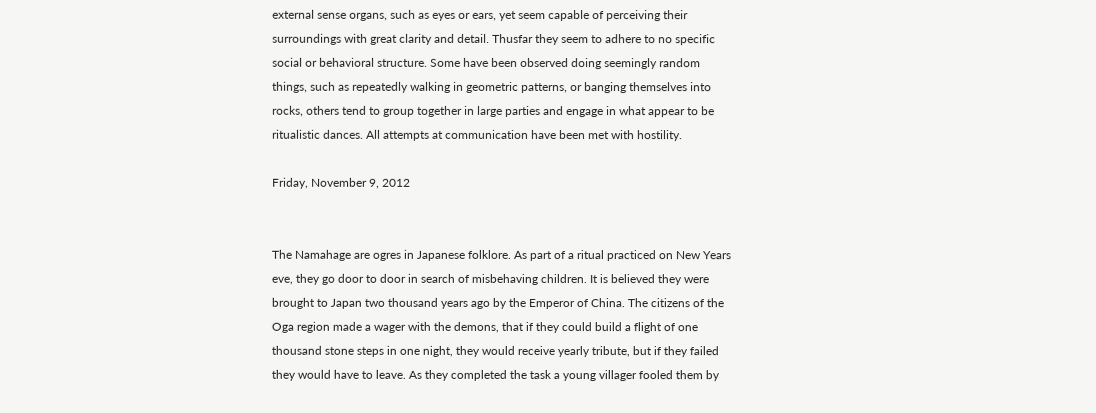external sense organs, such as eyes or ears, yet seem capable of perceiving their surroundings with great clarity and detail. Thusfar they seem to adhere to no specific social or behavioral structure. Some have been observed doing seemingly random things, such as repeatedly walking in geometric patterns, or banging themselves into rocks, others tend to group together in large parties and engage in what appear to be ritualistic dances. All attempts at communication have been met with hostility.

Friday, November 9, 2012


The Namahage are ogres in Japanese folklore. As part of a ritual practiced on New Years eve, they go door to door in search of misbehaving children. It is believed they were brought to Japan two thousand years ago by the Emperor of China. The citizens of the Oga region made a wager with the demons, that if they could build a flight of one thousand stone steps in one night, they would receive yearly tribute, but if they failed they would have to leave. As they completed the task a young villager fooled them by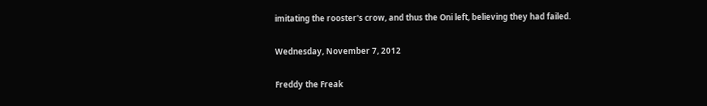imitating the rooster's crow, and thus the Oni left, believing they had failed.

Wednesday, November 7, 2012

Freddy the Freak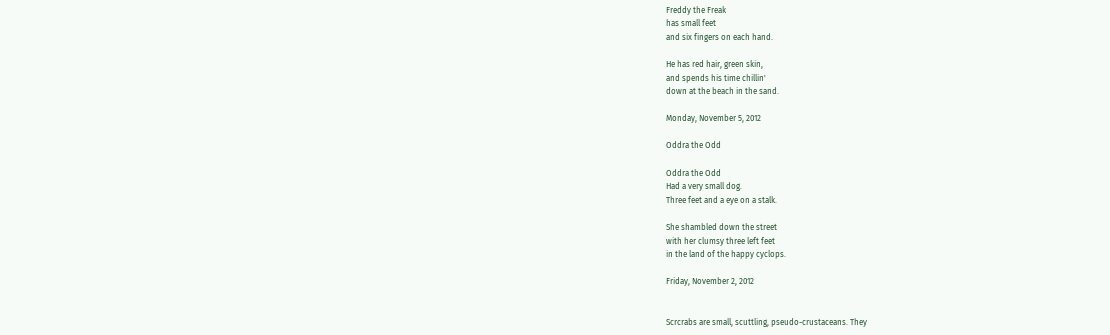Freddy the Freak
has small feet
and six fingers on each hand.

He has red hair, green skin,
and spends his time chillin'
down at the beach in the sand.

Monday, November 5, 2012

Oddra the Odd

Oddra the Odd
Had a very small dog.
Three feet and a eye on a stalk.

She shambled down the street
with her clumsy three left feet
in the land of the happy cyclops.

Friday, November 2, 2012


Scrcrabs are small, scuttling, pseudo-crustaceans. They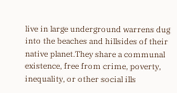live in large underground warrens dug into the beaches and hillsides of their native planet.They share a communal existence, free from crime, poverty, inequality, or other social ills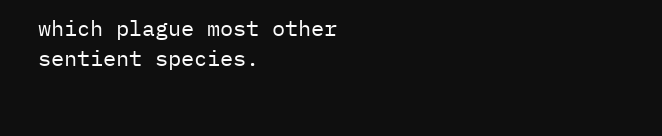which plague most other sentient species.